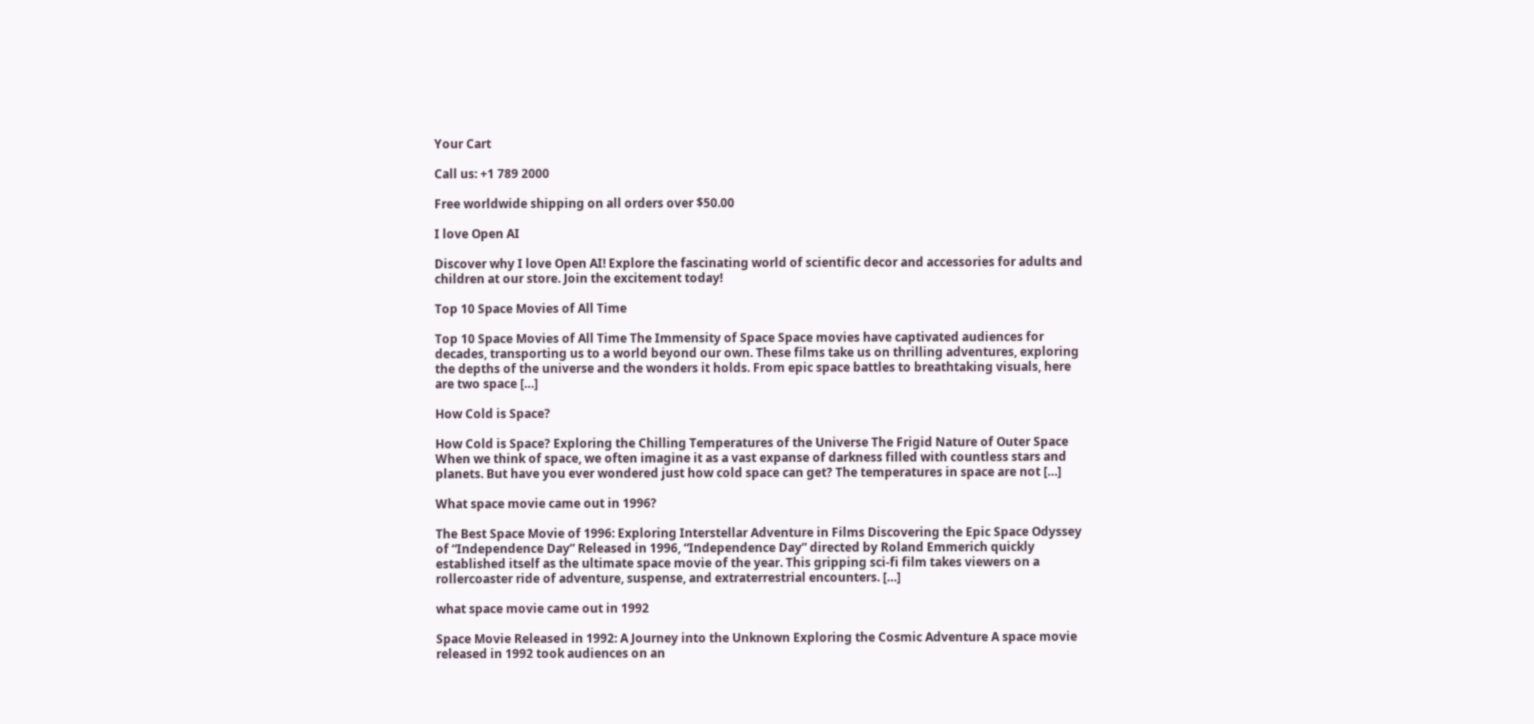Your Cart

Call us: +1 789 2000

Free worldwide shipping on all orders over $50.00

I love Open AI

Discover why I love Open AI! Explore the fascinating world of scientific decor and accessories for adults and children at our store. Join the excitement today!

Top 10 Space Movies of All Time

Top 10 Space Movies of All Time The Immensity of Space Space movies have captivated audiences for decades, transporting us to a world beyond our own. These films take us on thrilling adventures, exploring the depths of the universe and the wonders it holds. From epic space battles to breathtaking visuals, here are two space […]

How Cold is Space?

How Cold is Space? Exploring the Chilling Temperatures of the Universe The Frigid Nature of Outer Space When we think of space, we often imagine it as a vast expanse of darkness filled with countless stars and planets. But have you ever wondered just how cold space can get? The temperatures in space are not […]

What space movie came out in 1996?

The Best Space Movie of 1996: Exploring Interstellar Adventure in Films Discovering the Epic Space Odyssey of “Independence Day” Released in 1996, “Independence Day” directed by Roland Emmerich quickly established itself as the ultimate space movie of the year. This gripping sci-fi film takes viewers on a rollercoaster ride of adventure, suspense, and extraterrestrial encounters. […]

what space movie came out in 1992

Space Movie Released in 1992: A Journey into the Unknown Exploring the Cosmic Adventure A space movie released in 1992 took audiences on an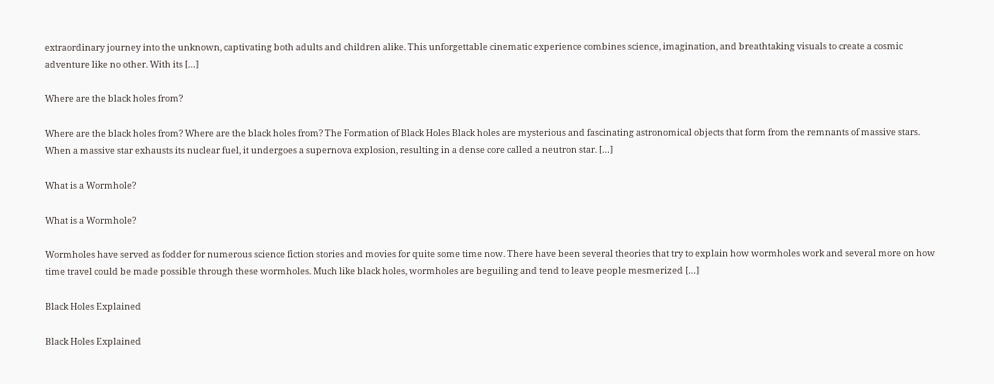extraordinary journey into the unknown, captivating both adults and children alike. This unforgettable cinematic experience combines science, imagination, and breathtaking visuals to create a cosmic adventure like no other. With its […]

Where are the black holes from?

Where are the black holes from? Where are the black holes from? The Formation of Black Holes Black holes are mysterious and fascinating astronomical objects that form from the remnants of massive stars. When a massive star exhausts its nuclear fuel, it undergoes a supernova explosion, resulting in a dense core called a neutron star. […]

What is a Wormhole?

What is a Wormhole?

Wormholes have served as fodder for numerous science fiction stories and movies for quite some time now. There have been several theories that try to explain how wormholes work and several more on how time travel could be made possible through these wormholes. Much like black holes, wormholes are beguiling and tend to leave people mesmerized […]

Black Holes Explained

Black Holes Explained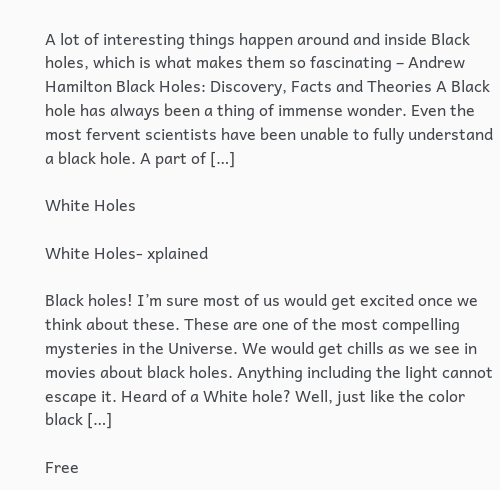A lot of interesting things happen around and inside Black holes, which is what makes them so fascinating – Andrew Hamilton Black Holes: Discovery, Facts and Theories A Black hole has always been a thing of immense wonder. Even the most fervent scientists have been unable to fully understand a black hole. A part of […]

White Holes

White Holes- xplained

Black holes! I’m sure most of us would get excited once we think about these. These are one of the most compelling mysteries in the Universe. We would get chills as we see in movies about black holes. Anything including the light cannot escape it. Heard of a White hole? Well, just like the color black […]

Free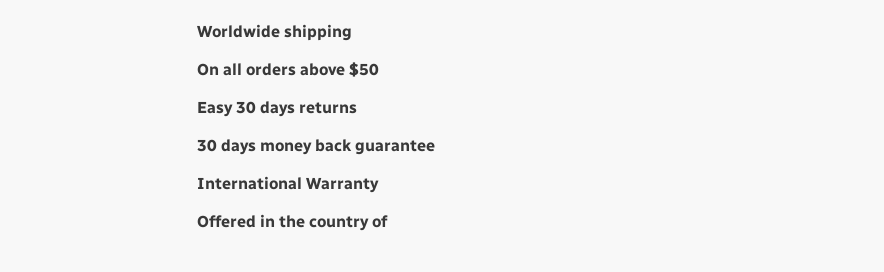Worldwide shipping

On all orders above $50

Easy 30 days returns

30 days money back guarantee

International Warranty

Offered in the country of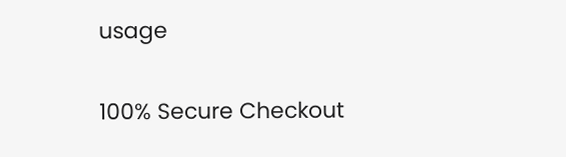usage

100% Secure Checkout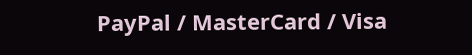PayPal / MasterCard / Visa